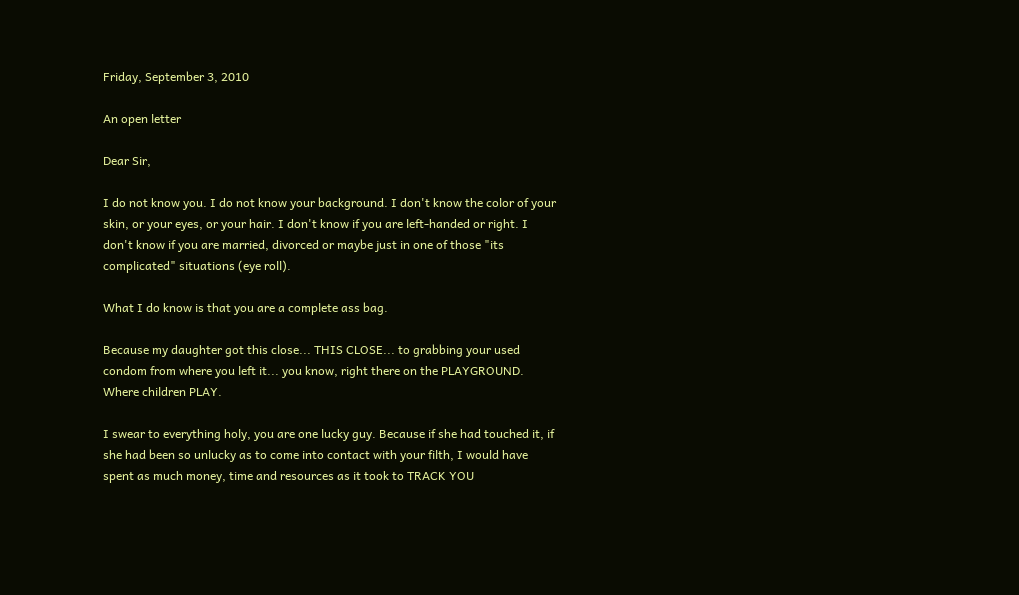Friday, September 3, 2010

An open letter

Dear Sir,

I do not know you. I do not know your background. I don't know the color of your skin, or your eyes, or your hair. I don't know if you are left-handed or right. I don't know if you are married, divorced or maybe just in one of those "its complicated" situations (eye roll).

What I do know is that you are a complete ass bag.

Because my daughter got this close... THIS CLOSE... to grabbing your used condom from where you left it... you know, right there on the PLAYGROUND. Where children PLAY.

I swear to everything holy, you are one lucky guy. Because if she had touched it, if she had been so unlucky as to come into contact with your filth, I would have spent as much money, time and resources as it took to TRACK YOU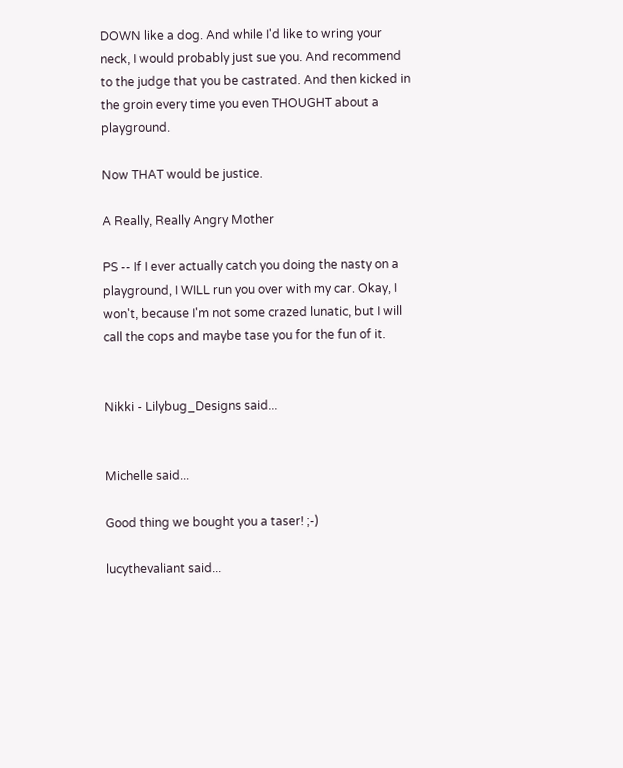DOWN like a dog. And while I'd like to wring your neck, I would probably just sue you. And recommend to the judge that you be castrated. And then kicked in the groin every time you even THOUGHT about a playground.

Now THAT would be justice.

A Really, Really Angry Mother

PS -- If I ever actually catch you doing the nasty on a playground, I WILL run you over with my car. Okay, I won't, because I'm not some crazed lunatic, but I will call the cops and maybe tase you for the fun of it.


Nikki - Lilybug_Designs said...


Michelle said...

Good thing we bought you a taser! ;-)

lucythevaliant said...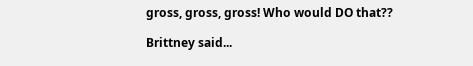gross, gross, gross! Who would DO that??

Brittney said...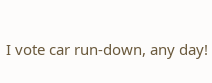I vote car run-down, any day!